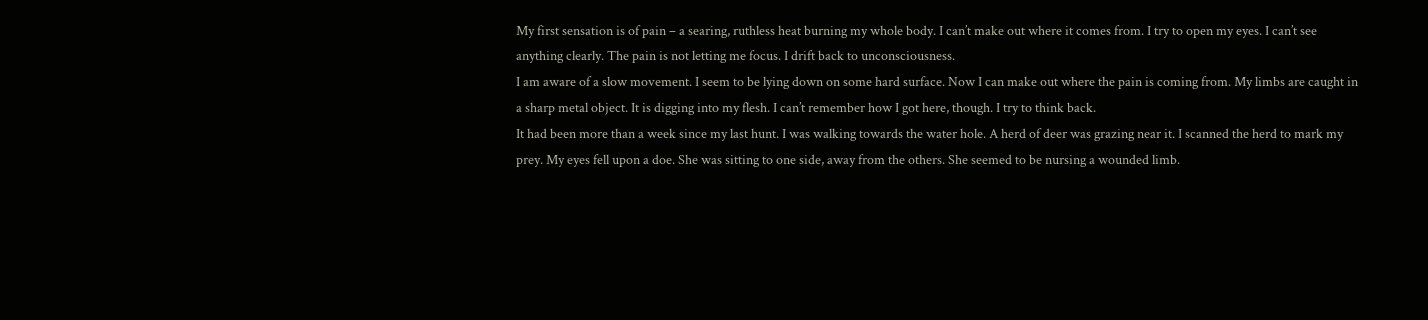My first sensation is of pain – a searing, ruthless heat burning my whole body. I can’t make out where it comes from. I try to open my eyes. I can’t see anything clearly. The pain is not letting me focus. I drift back to unconsciousness.
I am aware of a slow movement. I seem to be lying down on some hard surface. Now I can make out where the pain is coming from. My limbs are caught in a sharp metal object. It is digging into my flesh. I can’t remember how I got here, though. I try to think back.
It had been more than a week since my last hunt. I was walking towards the water hole. A herd of deer was grazing near it. I scanned the herd to mark my prey. My eyes fell upon a doe. She was sitting to one side, away from the others. She seemed to be nursing a wounded limb.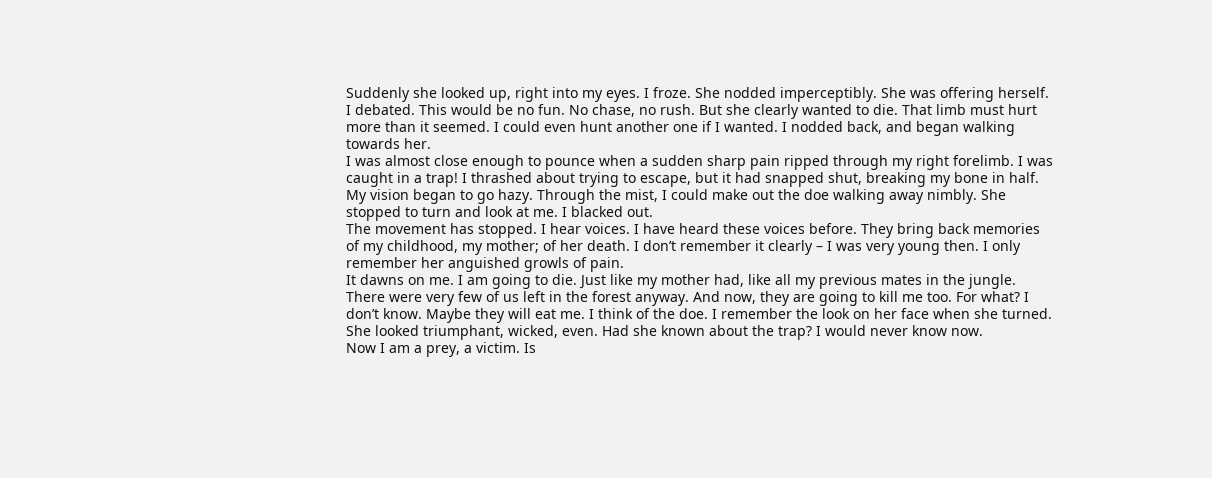Suddenly she looked up, right into my eyes. I froze. She nodded imperceptibly. She was offering herself. I debated. This would be no fun. No chase, no rush. But she clearly wanted to die. That limb must hurt more than it seemed. I could even hunt another one if I wanted. I nodded back, and began walking towards her.
I was almost close enough to pounce when a sudden sharp pain ripped through my right forelimb. I was caught in a trap! I thrashed about trying to escape, but it had snapped shut, breaking my bone in half. My vision began to go hazy. Through the mist, I could make out the doe walking away nimbly. She stopped to turn and look at me. I blacked out.
The movement has stopped. I hear voices. I have heard these voices before. They bring back memories of my childhood, my mother; of her death. I don’t remember it clearly – I was very young then. I only remember her anguished growls of pain.
It dawns on me. I am going to die. Just like my mother had, like all my previous mates in the jungle. There were very few of us left in the forest anyway. And now, they are going to kill me too. For what? I don’t know. Maybe they will eat me. I think of the doe. I remember the look on her face when she turned. She looked triumphant, wicked, even. Had she known about the trap? I would never know now.
Now I am a prey, a victim. Is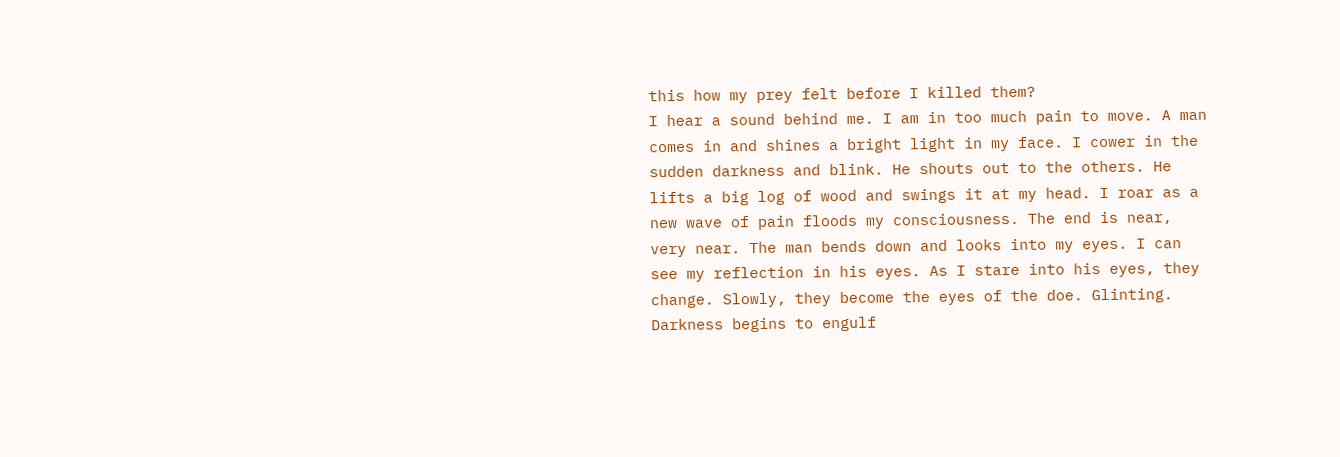this how my prey felt before I killed them?
I hear a sound behind me. I am in too much pain to move. A man comes in and shines a bright light in my face. I cower in the sudden darkness and blink. He shouts out to the others. He lifts a big log of wood and swings it at my head. I roar as a new wave of pain floods my consciousness. The end is near, very near. The man bends down and looks into my eyes. I can see my reflection in his eyes. As I stare into his eyes, they change. Slowly, they become the eyes of the doe. Glinting.  Darkness begins to engulf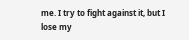me. I try to fight against it, but I lose my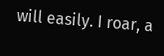will easily. I roar, a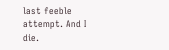last feeble attempt. And I die.